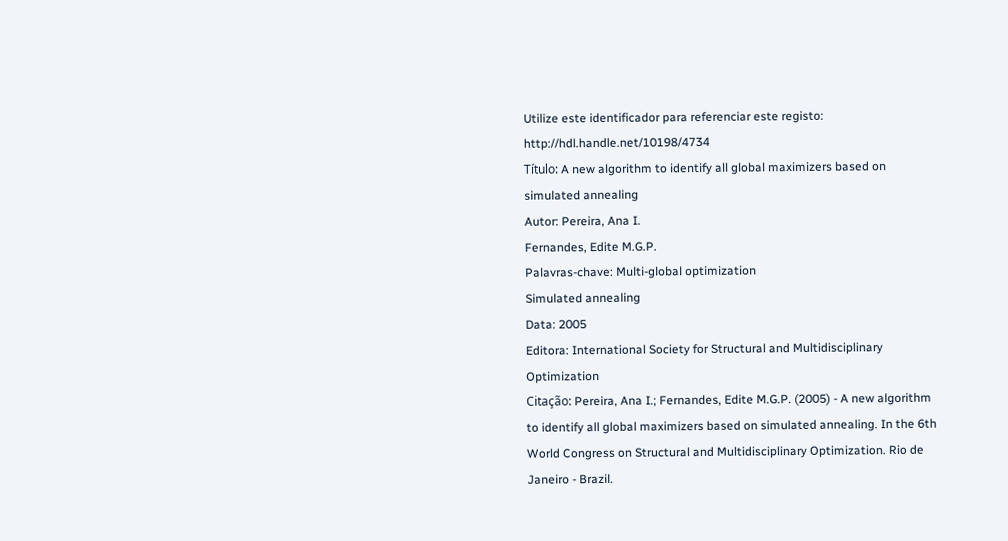Utilize este identificador para referenciar este registo: http://hdl.handle.net/10198/4734
Título: A new algorithm to identify all global maximizers based on simulated annealing
Autor: Pereira, Ana I.
Fernandes, Edite M.G.P.
Palavras-chave: Multi-global optimization
Simulated annealing
Data: 2005
Editora: International Society for Structural and Multidisciplinary Optimization
Citação: Pereira, Ana I.; Fernandes, Edite M.G.P. (2005) - A new algorithm to identify all global maximizers based on simulated annealing. In the 6th World Congress on Structural and Multidisciplinary Optimization. Rio de Janeiro - Brazil.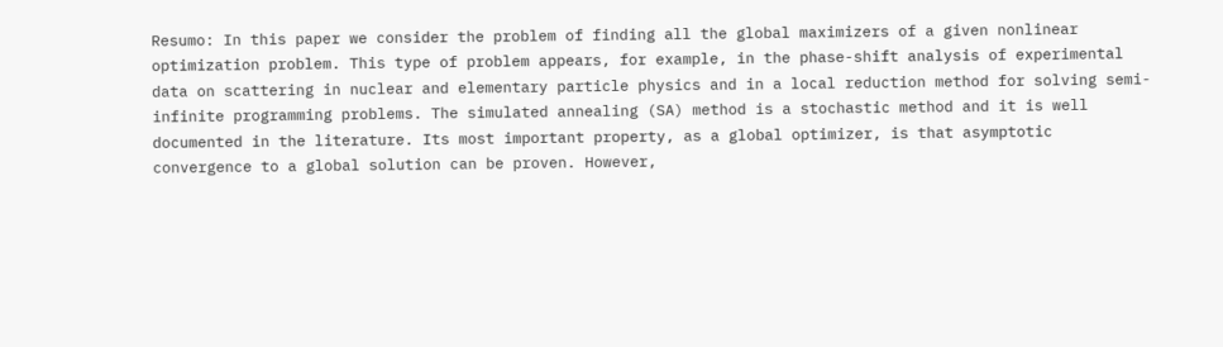Resumo: In this paper we consider the problem of finding all the global maximizers of a given nonlinear optimization problem. This type of problem appears, for example, in the phase-shift analysis of experimental data on scattering in nuclear and elementary particle physics and in a local reduction method for solving semi-infinite programming problems. The simulated annealing (SA) method is a stochastic method and it is well documented in the literature. Its most important property, as a global optimizer, is that asymptotic convergence to a global solution can be proven. However,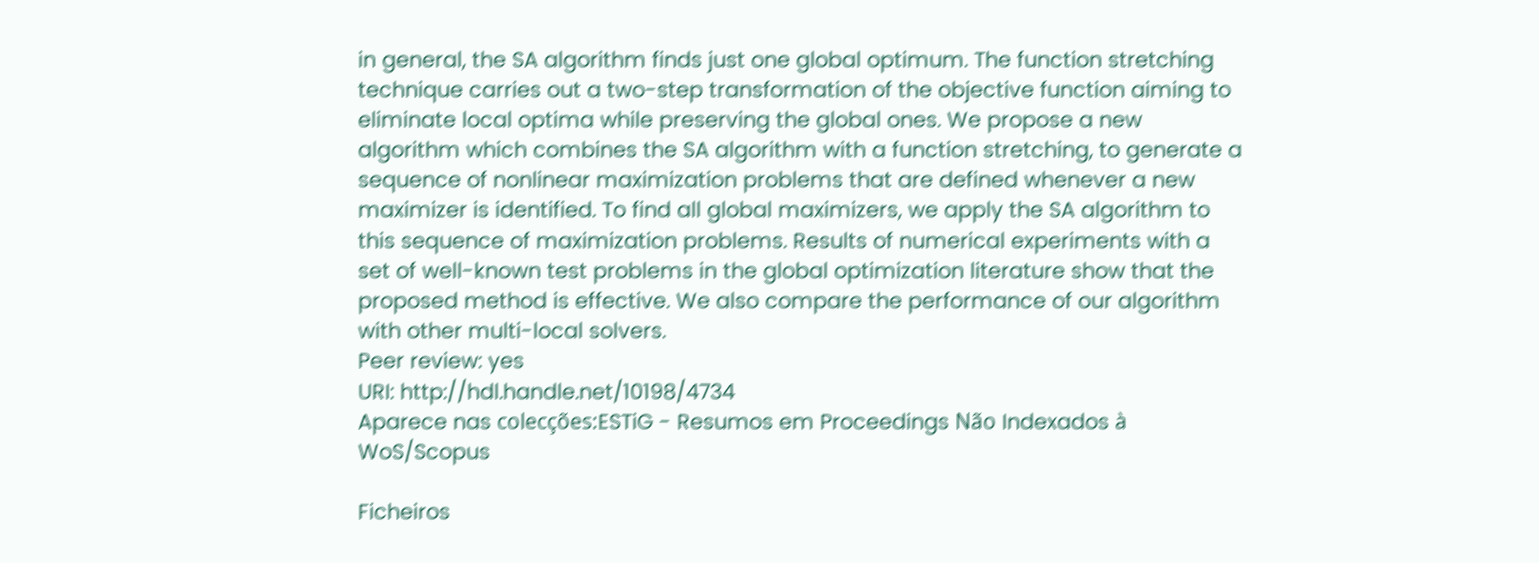in general, the SA algorithm finds just one global optimum. The function stretching technique carries out a two-step transformation of the objective function aiming to eliminate local optima while preserving the global ones. We propose a new algorithm which combines the SA algorithm with a function stretching, to generate a sequence of nonlinear maximization problems that are defined whenever a new maximizer is identified. To find all global maximizers, we apply the SA algorithm to this sequence of maximization problems. Results of numerical experiments with a set of well-known test problems in the global optimization literature show that the proposed method is effective. We also compare the performance of our algorithm with other multi-local solvers.
Peer review: yes
URI: http://hdl.handle.net/10198/4734
Aparece nas colecções:ESTiG - Resumos em Proceedings Não Indexados à WoS/Scopus

Ficheiros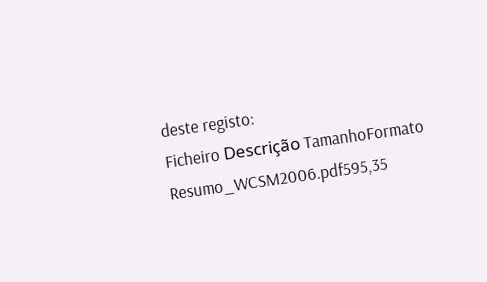deste registo:
Ficheiro Descrição TamanhoFormato
Resumo_WCSM2006.pdf595,35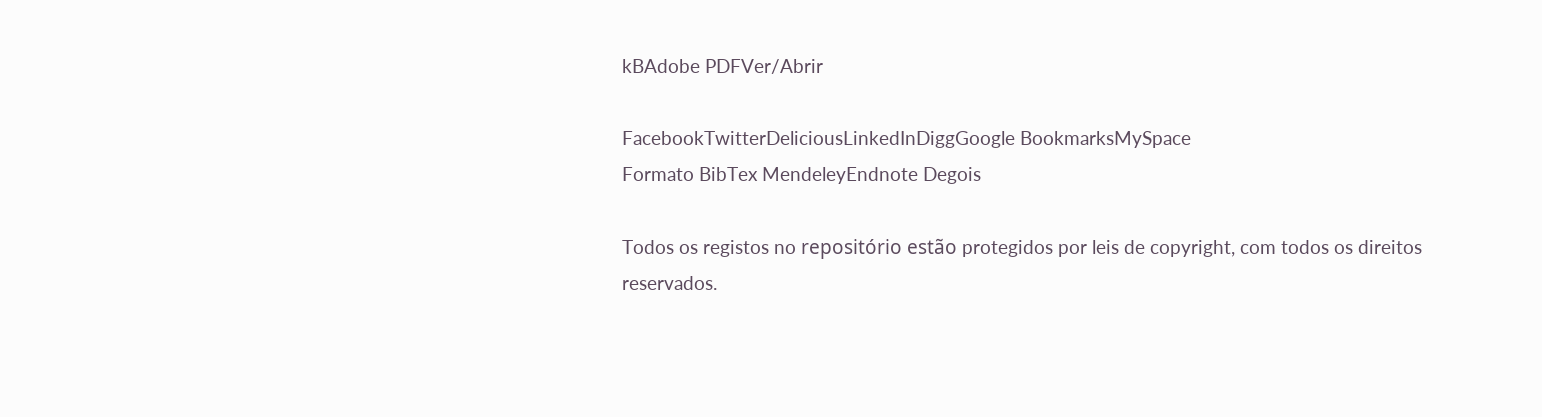kBAdobe PDFVer/Abrir

FacebookTwitterDeliciousLinkedInDiggGoogle BookmarksMySpace
Formato BibTex MendeleyEndnote Degois

Todos os registos no repositório estão protegidos por leis de copyright, com todos os direitos reservados.